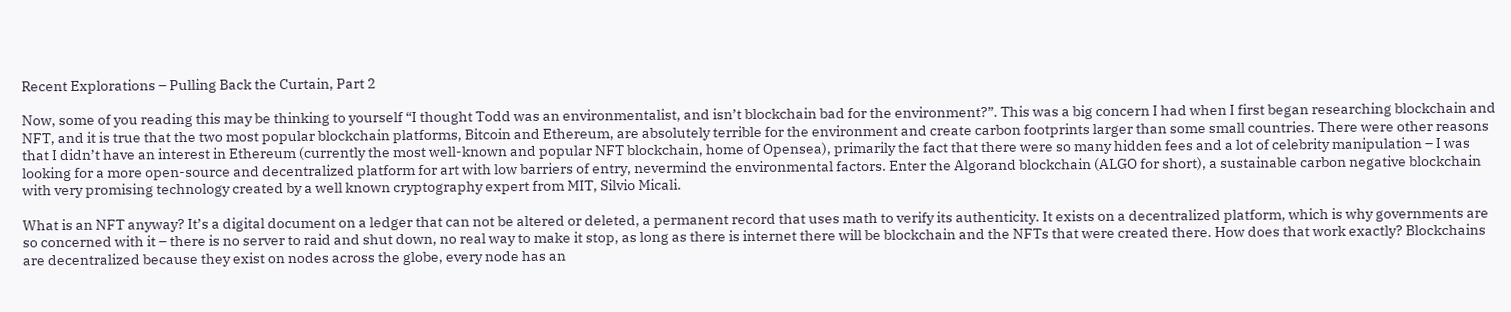Recent Explorations – Pulling Back the Curtain, Part 2

Now, some of you reading this may be thinking to yourself “I thought Todd was an environmentalist, and isn’t blockchain bad for the environment?”. This was a big concern I had when I first began researching blockchain and NFT, and it is true that the two most popular blockchain platforms, Bitcoin and Ethereum, are absolutely terrible for the environment and create carbon footprints larger than some small countries. There were other reasons that I didn’t have an interest in Ethereum (currently the most well-known and popular NFT blockchain, home of Opensea), primarily the fact that there were so many hidden fees and a lot of celebrity manipulation – I was looking for a more open-source and decentralized platform for art with low barriers of entry, nevermind the environmental factors. Enter the Algorand blockchain (ALGO for short), a sustainable carbon negative blockchain with very promising technology created by a well known cryptography expert from MIT, Silvio Micali.

What is an NFT anyway? It’s a digital document on a ledger that can not be altered or deleted, a permanent record that uses math to verify its authenticity. It exists on a decentralized platform, which is why governments are so concerned with it – there is no server to raid and shut down, no real way to make it stop, as long as there is internet there will be blockchain and the NFTs that were created there. How does that work exactly? Blockchains are decentralized because they exist on nodes across the globe, every node has an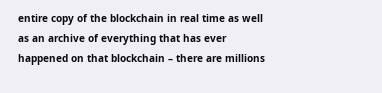entire copy of the blockchain in real time as well as an archive of everything that has ever happened on that blockchain – there are millions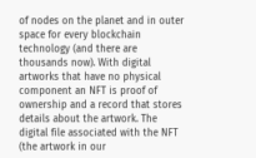of nodes on the planet and in outer space for every blockchain technology (and there are thousands now). With digital artworks that have no physical component an NFT is proof of ownership and a record that stores details about the artwork. The digital file associated with the NFT (the artwork in our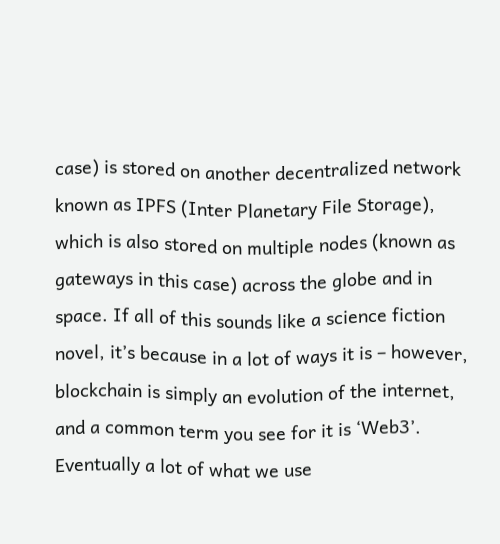case) is stored on another decentralized network known as IPFS (Inter Planetary File Storage), which is also stored on multiple nodes (known as gateways in this case) across the globe and in space. If all of this sounds like a science fiction novel, it’s because in a lot of ways it is – however, blockchain is simply an evolution of the internet, and a common term you see for it is ‘Web3’. Eventually a lot of what we use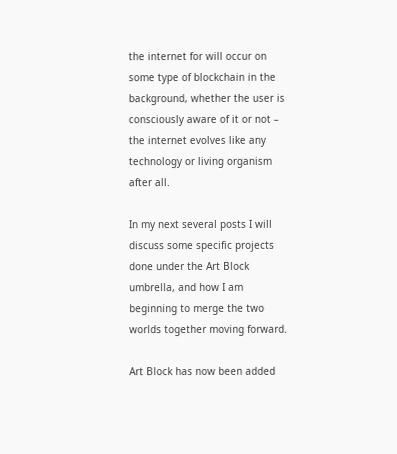the internet for will occur on some type of blockchain in the background, whether the user is consciously aware of it or not – the internet evolves like any technology or living organism after all.

In my next several posts I will discuss some specific projects done under the Art Block umbrella, and how I am beginning to merge the two worlds together moving forward.

Art Block has now been added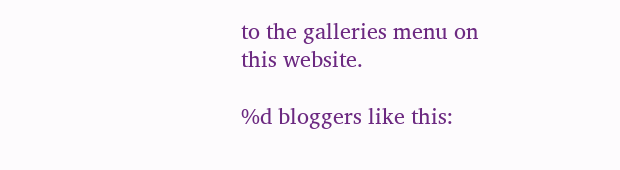to the galleries menu on this website.

%d bloggers like this: